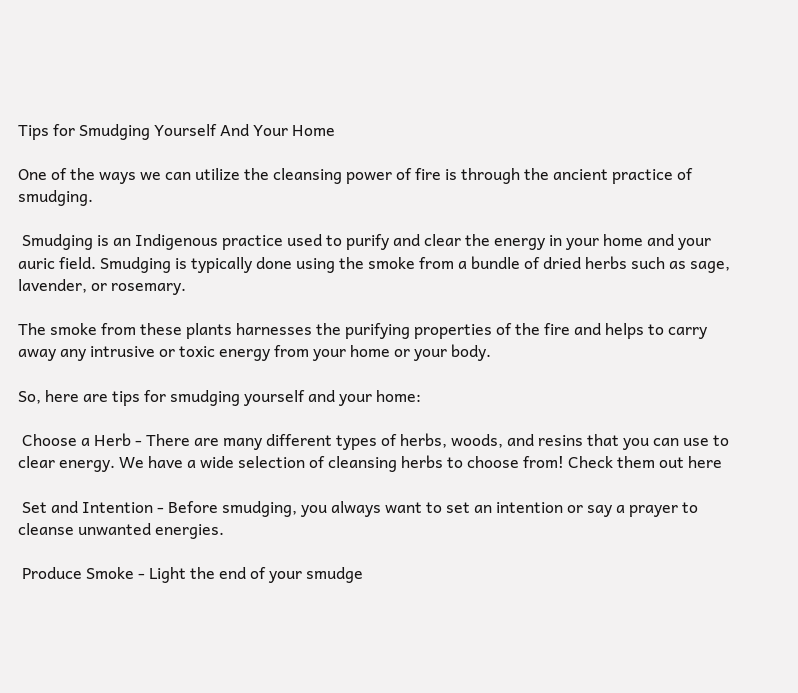Tips for Smudging Yourself And Your Home

One of the ways we can utilize the cleansing power of fire is through the ancient practice of smudging.

 Smudging is an Indigenous practice used to purify and clear the energy in your home and your auric field. Smudging is typically done using the smoke from a bundle of dried herbs such as sage, lavender, or rosemary.

The smoke from these plants harnesses the purifying properties of the fire and helps to carry away any intrusive or toxic energy from your home or your body.

So, here are tips for smudging yourself and your home:

 Choose a Herb - There are many different types of herbs, woods, and resins that you can use to clear energy. We have a wide selection of cleansing herbs to choose from! Check them out here

 Set and Intention - Before smudging, you always want to set an intention or say a prayer to cleanse unwanted energies.

 Produce Smoke - Light the end of your smudge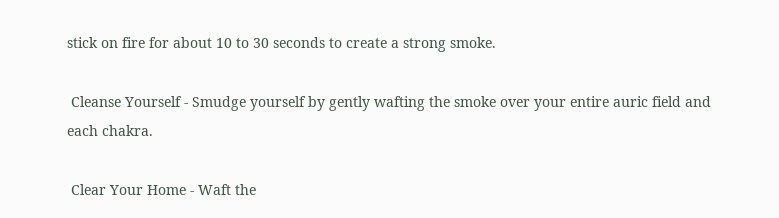stick on fire for about 10 to 30 seconds to create a strong smoke.

 Cleanse Yourself - Smudge yourself by gently wafting the smoke over your entire auric field and each chakra.

 Clear Your Home - Waft the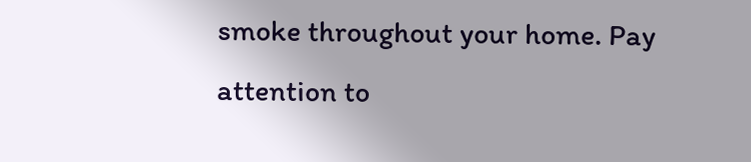smoke throughout your home. Pay attention to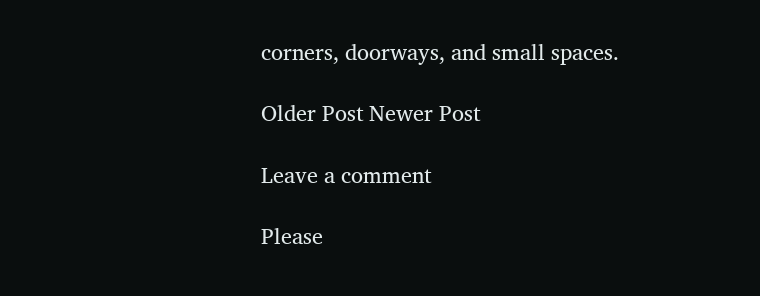corners, doorways, and small spaces.

Older Post Newer Post

Leave a comment

Please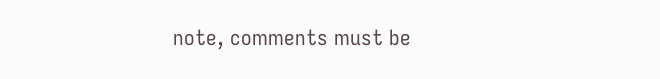note, comments must be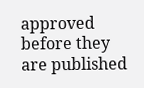approved before they are published